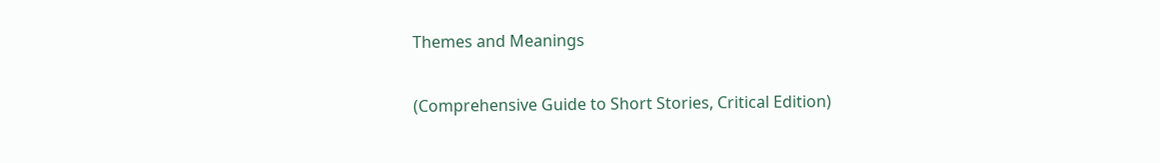Themes and Meanings

(Comprehensive Guide to Short Stories, Critical Edition)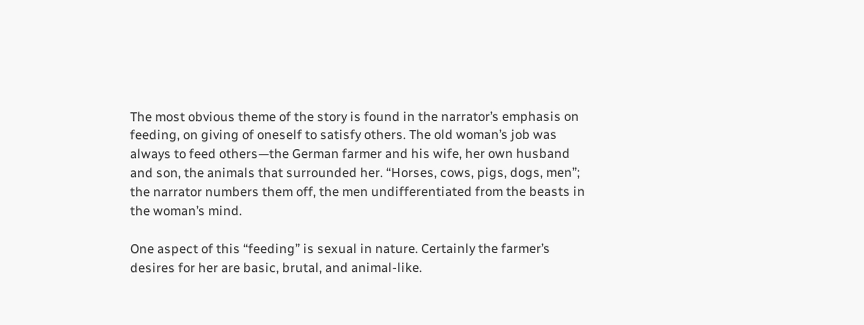The most obvious theme of the story is found in the narrator’s emphasis on feeding, on giving of oneself to satisfy others. The old woman’s job was always to feed others—the German farmer and his wife, her own husband and son, the animals that surrounded her. “Horses, cows, pigs, dogs, men”; the narrator numbers them off, the men undifferentiated from the beasts in the woman’s mind.

One aspect of this “feeding” is sexual in nature. Certainly the farmer’s desires for her are basic, brutal, and animal-like.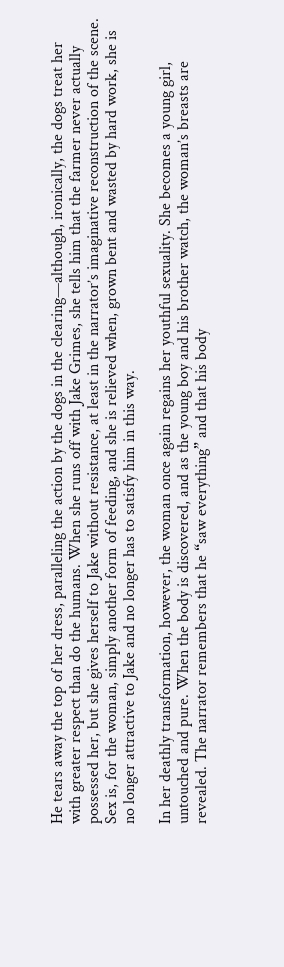He tears away the top of her dress, paralleling the action by the dogs in the clearing—although, ironically, the dogs treat her with greater respect than do the humans. When she runs off with Jake Grimes, she tells him that the farmer never actually possessed her, but she gives herself to Jake without resistance, at least in the narrator’s imaginative reconstruction of the scene. Sex is, for the woman, simply another form of feeding, and she is relieved when, grown bent and wasted by hard work, she is no longer attractive to Jake and no longer has to satisfy him in this way.

In her deathly transformation, however, the woman once again regains her youthful sexuality. She becomes a young girl, untouched and pure. When the body is discovered, and as the young boy and his brother watch, the woman’s breasts are revealed. The narrator remembers that he “saw everything” and that his body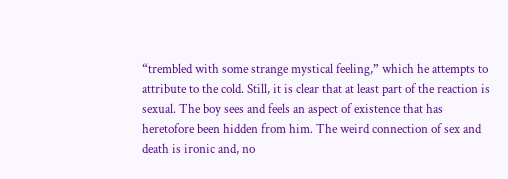“trembled with some strange mystical feeling,” which he attempts to attribute to the cold. Still, it is clear that at least part of the reaction is sexual. The boy sees and feels an aspect of existence that has heretofore been hidden from him. The weird connection of sex and death is ironic and, no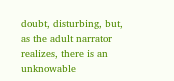doubt, disturbing, but, as the adult narrator realizes, there is an unknowable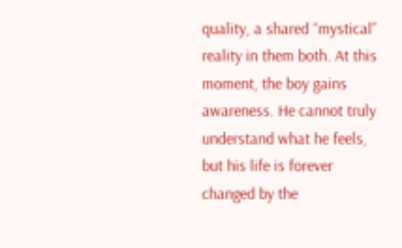quality, a shared “mystical” reality in them both. At this moment, the boy gains awareness. He cannot truly understand what he feels, but his life is forever changed by the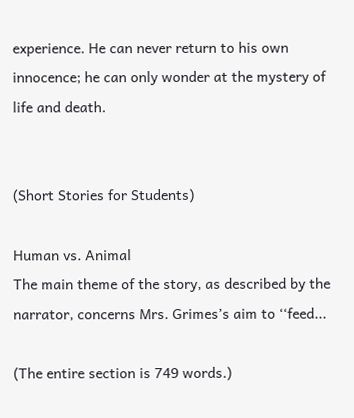experience. He can never return to his own innocence; he can only wonder at the mystery of life and death.


(Short Stories for Students)

Human vs. Animal
The main theme of the story, as described by the narrator, concerns Mrs. Grimes’s aim to ‘‘feed...

(The entire section is 749 words.)